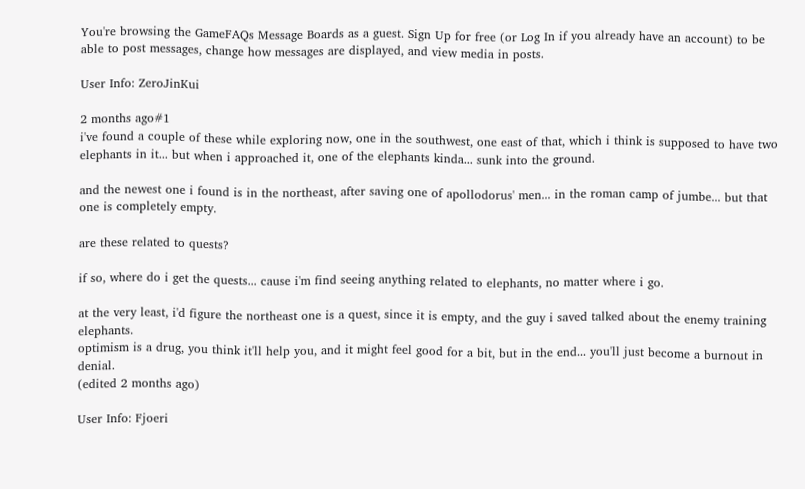You're browsing the GameFAQs Message Boards as a guest. Sign Up for free (or Log In if you already have an account) to be able to post messages, change how messages are displayed, and view media in posts.

User Info: ZeroJinKui

2 months ago#1
i've found a couple of these while exploring now, one in the southwest, one east of that, which i think is supposed to have two elephants in it... but when i approached it, one of the elephants kinda... sunk into the ground.

and the newest one i found is in the northeast, after saving one of apollodorus' men... in the roman camp of jumbe... but that one is completely empty.

are these related to quests?

if so, where do i get the quests... cause i'm find seeing anything related to elephants, no matter where i go.

at the very least, i'd figure the northeast one is a quest, since it is empty, and the guy i saved talked about the enemy training elephants.
optimism is a drug, you think it'll help you, and it might feel good for a bit, but in the end... you'll just become a burnout in denial.
(edited 2 months ago)

User Info: Fjoeri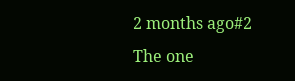2 months ago#2
The one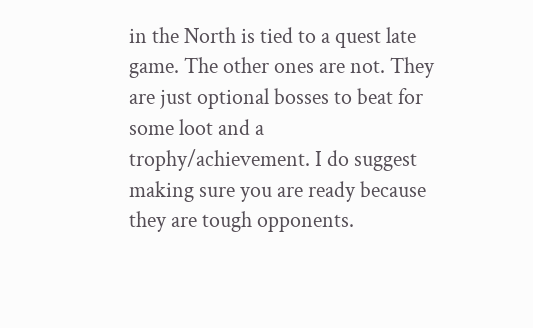in the North is tied to a quest late game. The other ones are not. They are just optional bosses to beat for some loot and a trophy/achievement. I do suggest making sure you are ready because they are tough opponents.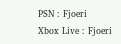PSN : Fjoeri
Xbox Live : Fjoeri